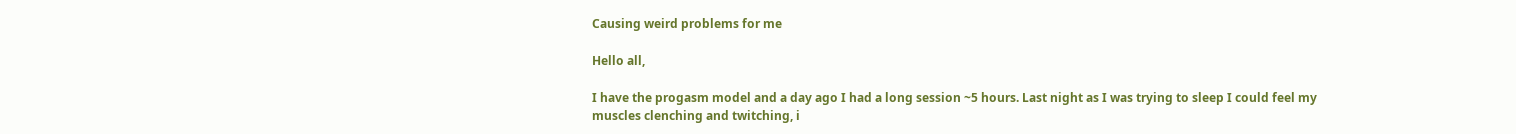Causing weird problems for me

Hello all,

I have the progasm model and a day ago I had a long session ~5 hours. Last night as I was trying to sleep I could feel my muscles clenching and twitching, i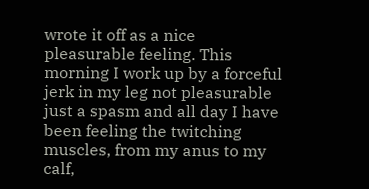wrote it off as a nice pleasurable feeling. This morning I work up by a forceful jerk in my leg not pleasurable just a spasm and all day I have been feeling the twitching muscles, from my anus to my calf,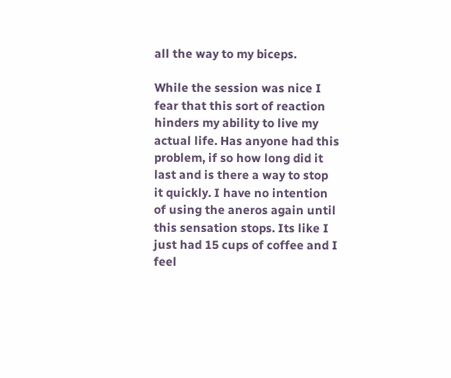all the way to my biceps.

While the session was nice I fear that this sort of reaction hinders my ability to live my actual life. Has anyone had this problem, if so how long did it last and is there a way to stop it quickly. I have no intention of using the aneros again until this sensation stops. Its like I just had 15 cups of coffee and I feel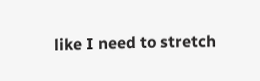like I need to stretch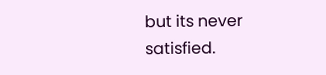but its never satisfied.